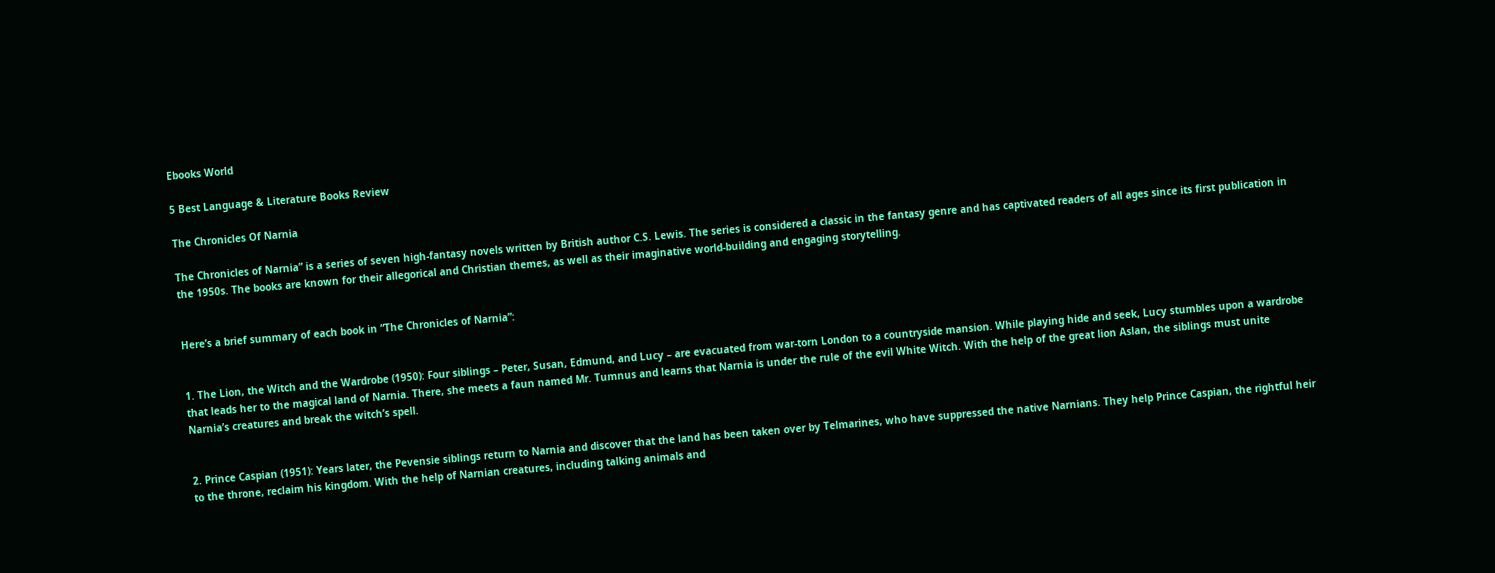Ebooks World

5 Best Language & Literature Books Review

The Chronicles Of Narnia

The Chronicles of Narnia” is a series of seven high-fantasy novels written by British author C.S. Lewis. The series is considered a classic in the fantasy genre and has captivated readers of all ages since its first publication in the 1950s. The books are known for their allegorical and Christian themes, as well as their imaginative world-building and engaging storytelling.


Here’s a brief summary of each book in “The Chronicles of Narnia”:


1. The Lion, the Witch and the Wardrobe (1950): Four siblings – Peter, Susan, Edmund, and Lucy – are evacuated from war-torn London to a countryside mansion. While playing hide and seek, Lucy stumbles upon a wardrobe that leads her to the magical land of Narnia. There, she meets a faun named Mr. Tumnus and learns that Narnia is under the rule of the evil White Witch. With the help of the great lion Aslan, the siblings must unite Narnia’s creatures and break the witch’s spell.


2. Prince Caspian (1951): Years later, the Pevensie siblings return to Narnia and discover that the land has been taken over by Telmarines, who have suppressed the native Narnians. They help Prince Caspian, the rightful heir to the throne, reclaim his kingdom. With the help of Narnian creatures, including talking animals and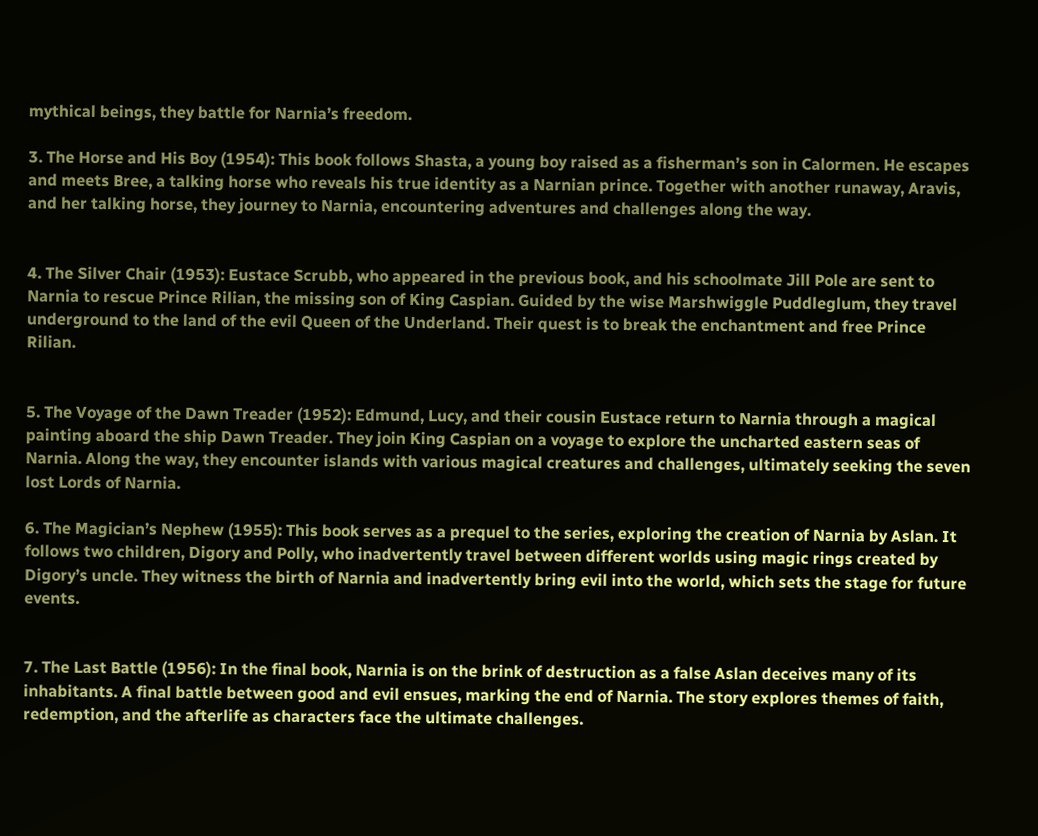mythical beings, they battle for Narnia’s freedom.

3. The Horse and His Boy (1954): This book follows Shasta, a young boy raised as a fisherman’s son in Calormen. He escapes and meets Bree, a talking horse who reveals his true identity as a Narnian prince. Together with another runaway, Aravis, and her talking horse, they journey to Narnia, encountering adventures and challenges along the way.


4. The Silver Chair (1953): Eustace Scrubb, who appeared in the previous book, and his schoolmate Jill Pole are sent to Narnia to rescue Prince Rilian, the missing son of King Caspian. Guided by the wise Marshwiggle Puddleglum, they travel underground to the land of the evil Queen of the Underland. Their quest is to break the enchantment and free Prince Rilian.


5. The Voyage of the Dawn Treader (1952): Edmund, Lucy, and their cousin Eustace return to Narnia through a magical painting aboard the ship Dawn Treader. They join King Caspian on a voyage to explore the uncharted eastern seas of Narnia. Along the way, they encounter islands with various magical creatures and challenges, ultimately seeking the seven lost Lords of Narnia.

6. The Magician’s Nephew (1955): This book serves as a prequel to the series, exploring the creation of Narnia by Aslan. It follows two children, Digory and Polly, who inadvertently travel between different worlds using magic rings created by Digory’s uncle. They witness the birth of Narnia and inadvertently bring evil into the world, which sets the stage for future events.


7. The Last Battle (1956): In the final book, Narnia is on the brink of destruction as a false Aslan deceives many of its inhabitants. A final battle between good and evil ensues, marking the end of Narnia. The story explores themes of faith, redemption, and the afterlife as characters face the ultimate challenges.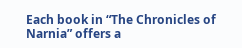Each book in “The Chronicles of Narnia” offers a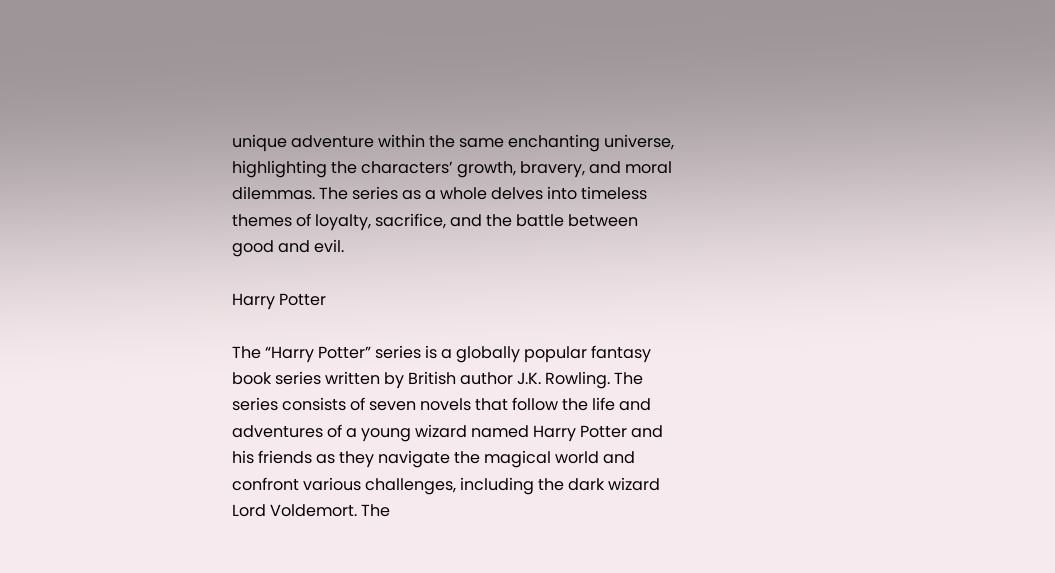unique adventure within the same enchanting universe, highlighting the characters’ growth, bravery, and moral dilemmas. The series as a whole delves into timeless themes of loyalty, sacrifice, and the battle between good and evil.

Harry Potter

The “Harry Potter” series is a globally popular fantasy book series written by British author J.K. Rowling. The series consists of seven novels that follow the life and adventures of a young wizard named Harry Potter and his friends as they navigate the magical world and confront various challenges, including the dark wizard Lord Voldemort. The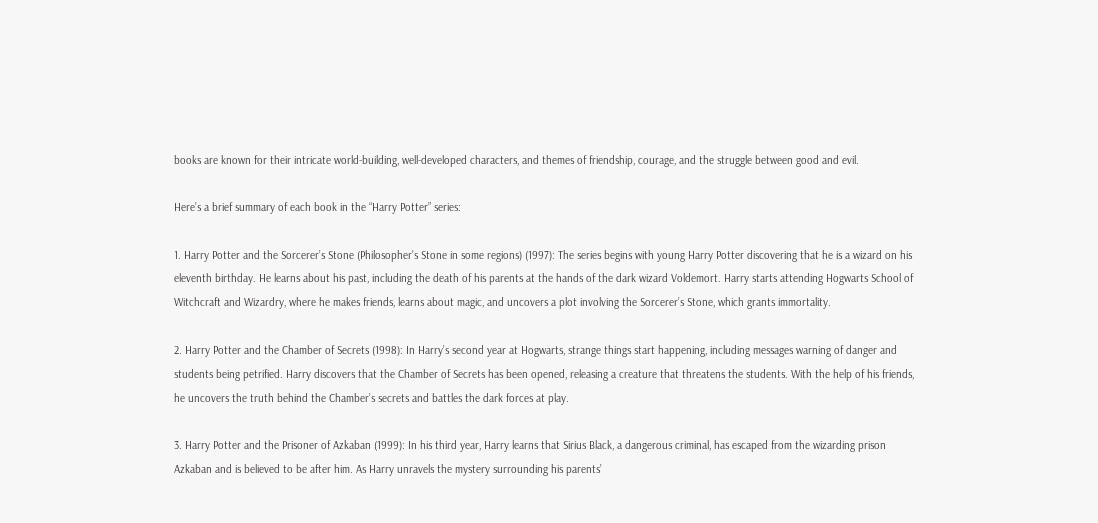books are known for their intricate world-building, well-developed characters, and themes of friendship, courage, and the struggle between good and evil.

Here’s a brief summary of each book in the “Harry Potter” series:

1. Harry Potter and the Sorcerer’s Stone (Philosopher’s Stone in some regions) (1997): The series begins with young Harry Potter discovering that he is a wizard on his eleventh birthday. He learns about his past, including the death of his parents at the hands of the dark wizard Voldemort. Harry starts attending Hogwarts School of Witchcraft and Wizardry, where he makes friends, learns about magic, and uncovers a plot involving the Sorcerer’s Stone, which grants immortality.

2. Harry Potter and the Chamber of Secrets (1998): In Harry’s second year at Hogwarts, strange things start happening, including messages warning of danger and students being petrified. Harry discovers that the Chamber of Secrets has been opened, releasing a creature that threatens the students. With the help of his friends, he uncovers the truth behind the Chamber’s secrets and battles the dark forces at play.

3. Harry Potter and the Prisoner of Azkaban (1999): In his third year, Harry learns that Sirius Black, a dangerous criminal, has escaped from the wizarding prison Azkaban and is believed to be after him. As Harry unravels the mystery surrounding his parents’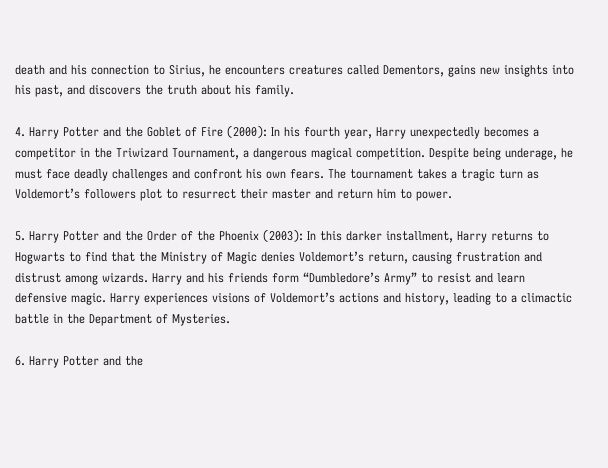death and his connection to Sirius, he encounters creatures called Dementors, gains new insights into his past, and discovers the truth about his family.

4. Harry Potter and the Goblet of Fire (2000): In his fourth year, Harry unexpectedly becomes a competitor in the Triwizard Tournament, a dangerous magical competition. Despite being underage, he must face deadly challenges and confront his own fears. The tournament takes a tragic turn as Voldemort’s followers plot to resurrect their master and return him to power.

5. Harry Potter and the Order of the Phoenix (2003): In this darker installment, Harry returns to Hogwarts to find that the Ministry of Magic denies Voldemort’s return, causing frustration and distrust among wizards. Harry and his friends form “Dumbledore’s Army” to resist and learn defensive magic. Harry experiences visions of Voldemort’s actions and history, leading to a climactic battle in the Department of Mysteries.

6. Harry Potter and the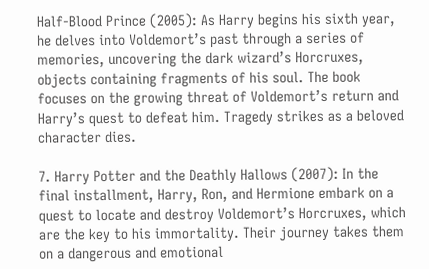Half-Blood Prince (2005): As Harry begins his sixth year, he delves into Voldemort’s past through a series of memories, uncovering the dark wizard’s Horcruxes, objects containing fragments of his soul. The book focuses on the growing threat of Voldemort’s return and Harry’s quest to defeat him. Tragedy strikes as a beloved character dies.

7. Harry Potter and the Deathly Hallows (2007): In the final installment, Harry, Ron, and Hermione embark on a quest to locate and destroy Voldemort’s Horcruxes, which are the key to his immortality. Their journey takes them on a dangerous and emotional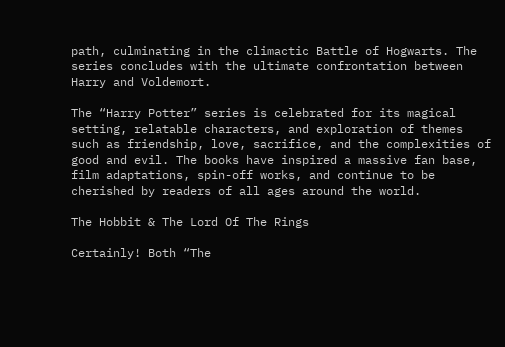path, culminating in the climactic Battle of Hogwarts. The series concludes with the ultimate confrontation between Harry and Voldemort.

The “Harry Potter” series is celebrated for its magical setting, relatable characters, and exploration of themes such as friendship, love, sacrifice, and the complexities of good and evil. The books have inspired a massive fan base, film adaptations, spin-off works, and continue to be cherished by readers of all ages around the world.

The Hobbit & The Lord Of The Rings

Certainly! Both “The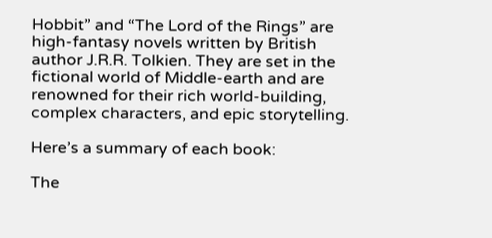Hobbit” and “The Lord of the Rings” are high-fantasy novels written by British author J.R.R. Tolkien. They are set in the fictional world of Middle-earth and are renowned for their rich world-building, complex characters, and epic storytelling.

Here’s a summary of each book:

The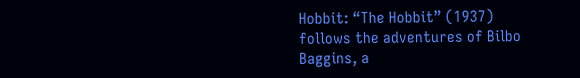Hobbit: “The Hobbit” (1937) follows the adventures of Bilbo Baggins, a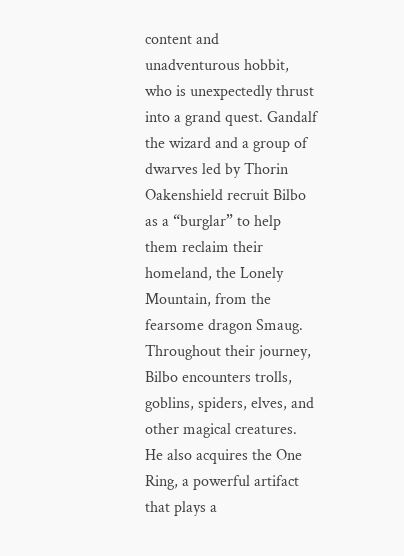content and unadventurous hobbit, who is unexpectedly thrust into a grand quest. Gandalf the wizard and a group of dwarves led by Thorin Oakenshield recruit Bilbo as a “burglar” to help them reclaim their homeland, the Lonely Mountain, from the fearsome dragon Smaug. Throughout their journey, Bilbo encounters trolls, goblins, spiders, elves, and other magical creatures. He also acquires the One Ring, a powerful artifact that plays a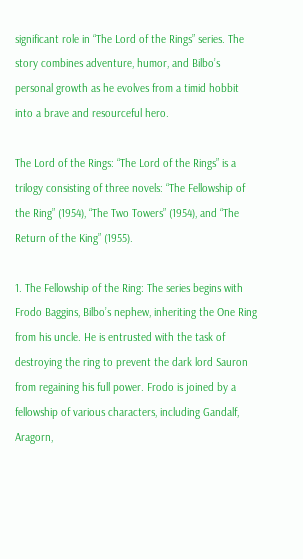significant role in “The Lord of the Rings” series. The story combines adventure, humor, and Bilbo’s personal growth as he evolves from a timid hobbit into a brave and resourceful hero.

The Lord of the Rings: “The Lord of the Rings” is a trilogy consisting of three novels: “The Fellowship of the Ring” (1954), “The Two Towers” (1954), and “The Return of the King” (1955).

1. The Fellowship of the Ring: The series begins with Frodo Baggins, Bilbo’s nephew, inheriting the One Ring from his uncle. He is entrusted with the task of destroying the ring to prevent the dark lord Sauron from regaining his full power. Frodo is joined by a fellowship of various characters, including Gandalf, Aragorn,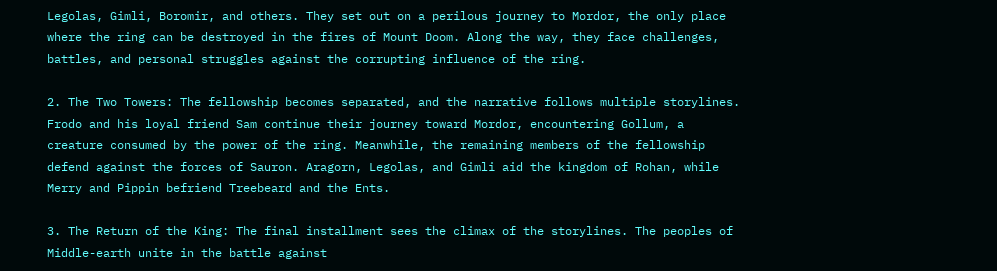Legolas, Gimli, Boromir, and others. They set out on a perilous journey to Mordor, the only place where the ring can be destroyed in the fires of Mount Doom. Along the way, they face challenges, battles, and personal struggles against the corrupting influence of the ring.

2. The Two Towers: The fellowship becomes separated, and the narrative follows multiple storylines. Frodo and his loyal friend Sam continue their journey toward Mordor, encountering Gollum, a creature consumed by the power of the ring. Meanwhile, the remaining members of the fellowship defend against the forces of Sauron. Aragorn, Legolas, and Gimli aid the kingdom of Rohan, while Merry and Pippin befriend Treebeard and the Ents.

3. The Return of the King: The final installment sees the climax of the storylines. The peoples of Middle-earth unite in the battle against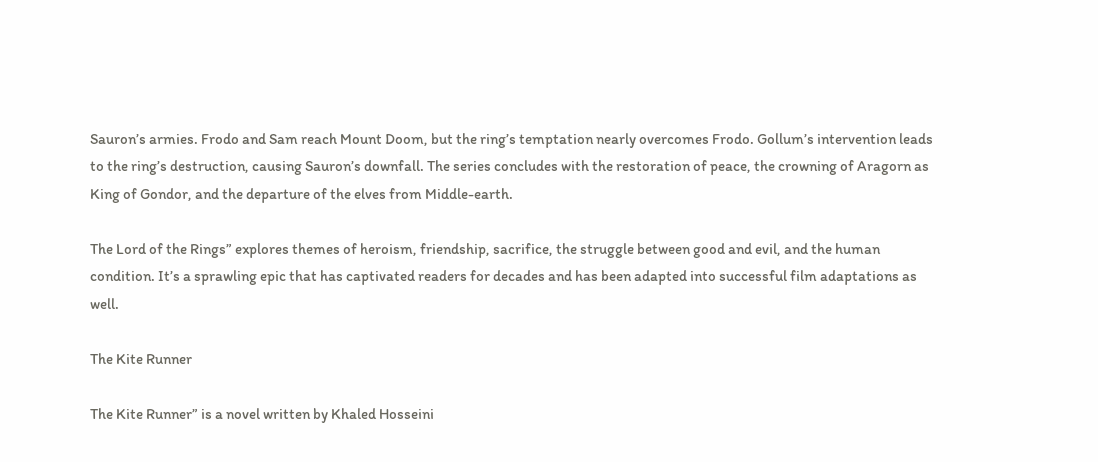Sauron’s armies. Frodo and Sam reach Mount Doom, but the ring’s temptation nearly overcomes Frodo. Gollum’s intervention leads to the ring’s destruction, causing Sauron’s downfall. The series concludes with the restoration of peace, the crowning of Aragorn as King of Gondor, and the departure of the elves from Middle-earth.

The Lord of the Rings” explores themes of heroism, friendship, sacrifice, the struggle between good and evil, and the human condition. It’s a sprawling epic that has captivated readers for decades and has been adapted into successful film adaptations as well.

The Kite Runner

The Kite Runner” is a novel written by Khaled Hosseini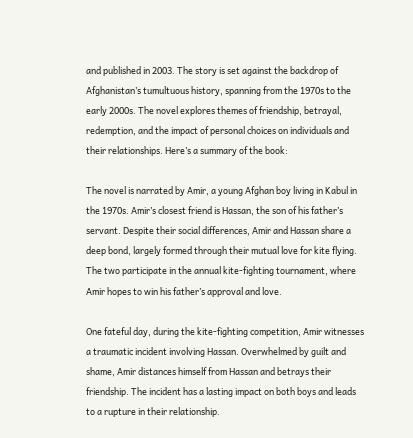and published in 2003. The story is set against the backdrop of Afghanistan’s tumultuous history, spanning from the 1970s to the early 2000s. The novel explores themes of friendship, betrayal, redemption, and the impact of personal choices on individuals and their relationships. Here’s a summary of the book:

The novel is narrated by Amir, a young Afghan boy living in Kabul in the 1970s. Amir’s closest friend is Hassan, the son of his father’s servant. Despite their social differences, Amir and Hassan share a deep bond, largely formed through their mutual love for kite flying. The two participate in the annual kite-fighting tournament, where Amir hopes to win his father’s approval and love.

One fateful day, during the kite-fighting competition, Amir witnesses a traumatic incident involving Hassan. Overwhelmed by guilt and shame, Amir distances himself from Hassan and betrays their friendship. The incident has a lasting impact on both boys and leads to a rupture in their relationship.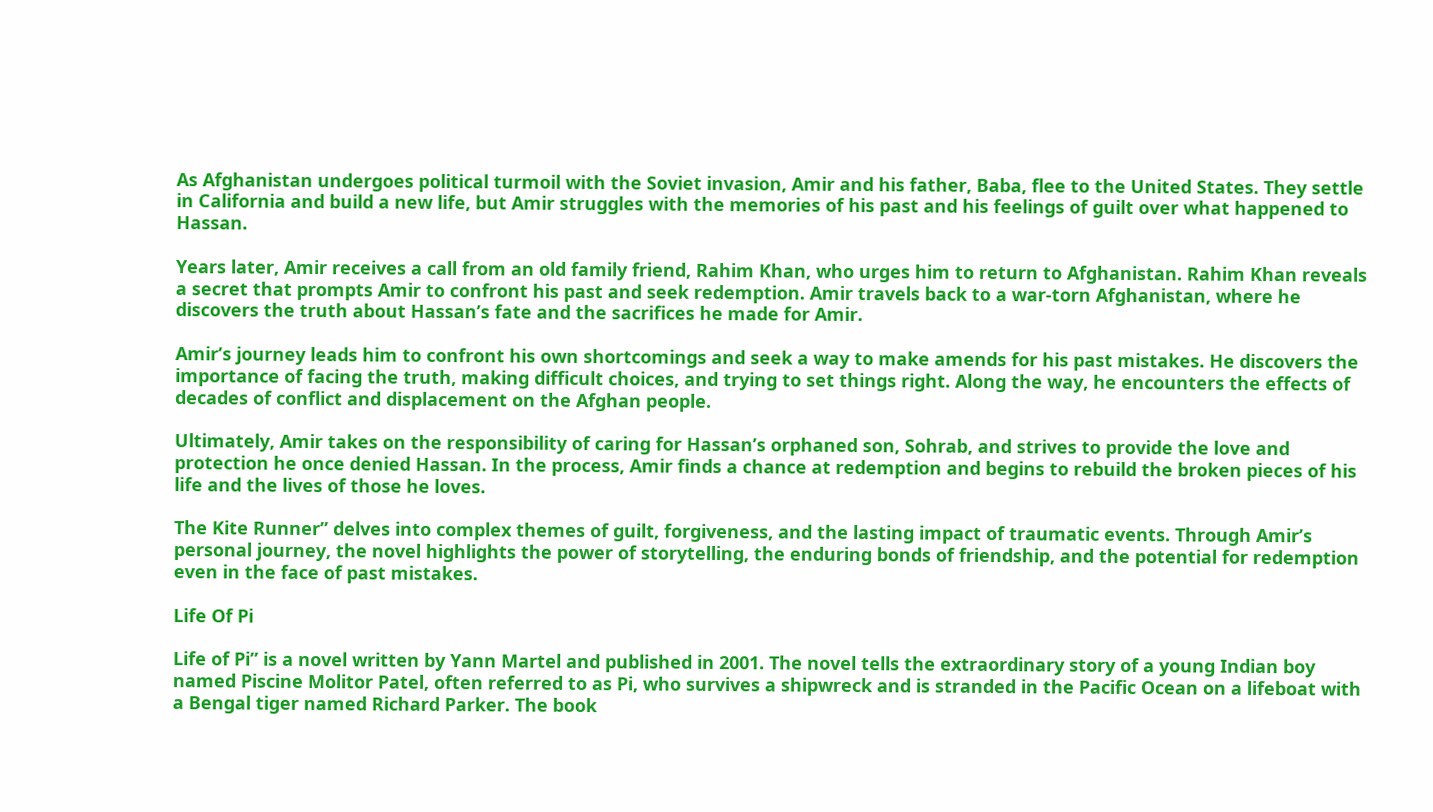As Afghanistan undergoes political turmoil with the Soviet invasion, Amir and his father, Baba, flee to the United States. They settle in California and build a new life, but Amir struggles with the memories of his past and his feelings of guilt over what happened to Hassan.

Years later, Amir receives a call from an old family friend, Rahim Khan, who urges him to return to Afghanistan. Rahim Khan reveals a secret that prompts Amir to confront his past and seek redemption. Amir travels back to a war-torn Afghanistan, where he discovers the truth about Hassan’s fate and the sacrifices he made for Amir.

Amir’s journey leads him to confront his own shortcomings and seek a way to make amends for his past mistakes. He discovers the importance of facing the truth, making difficult choices, and trying to set things right. Along the way, he encounters the effects of decades of conflict and displacement on the Afghan people.

Ultimately, Amir takes on the responsibility of caring for Hassan’s orphaned son, Sohrab, and strives to provide the love and protection he once denied Hassan. In the process, Amir finds a chance at redemption and begins to rebuild the broken pieces of his life and the lives of those he loves.

The Kite Runner” delves into complex themes of guilt, forgiveness, and the lasting impact of traumatic events. Through Amir’s personal journey, the novel highlights the power of storytelling, the enduring bonds of friendship, and the potential for redemption even in the face of past mistakes.

Life Of Pi

Life of Pi” is a novel written by Yann Martel and published in 2001. The novel tells the extraordinary story of a young Indian boy named Piscine Molitor Patel, often referred to as Pi, who survives a shipwreck and is stranded in the Pacific Ocean on a lifeboat with a Bengal tiger named Richard Parker. The book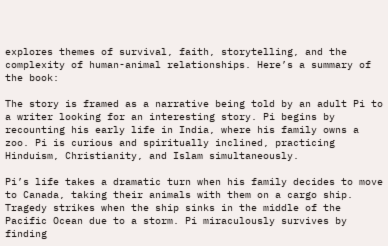explores themes of survival, faith, storytelling, and the complexity of human-animal relationships. Here’s a summary of the book:

The story is framed as a narrative being told by an adult Pi to a writer looking for an interesting story. Pi begins by recounting his early life in India, where his family owns a zoo. Pi is curious and spiritually inclined, practicing Hinduism, Christianity, and Islam simultaneously.

Pi’s life takes a dramatic turn when his family decides to move to Canada, taking their animals with them on a cargo ship. Tragedy strikes when the ship sinks in the middle of the Pacific Ocean due to a storm. Pi miraculously survives by finding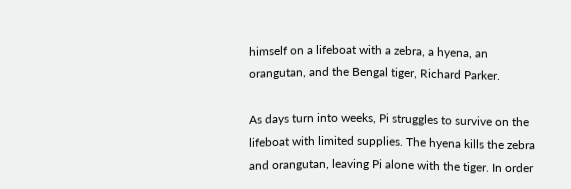himself on a lifeboat with a zebra, a hyena, an orangutan, and the Bengal tiger, Richard Parker.

As days turn into weeks, Pi struggles to survive on the lifeboat with limited supplies. The hyena kills the zebra and orangutan, leaving Pi alone with the tiger. In order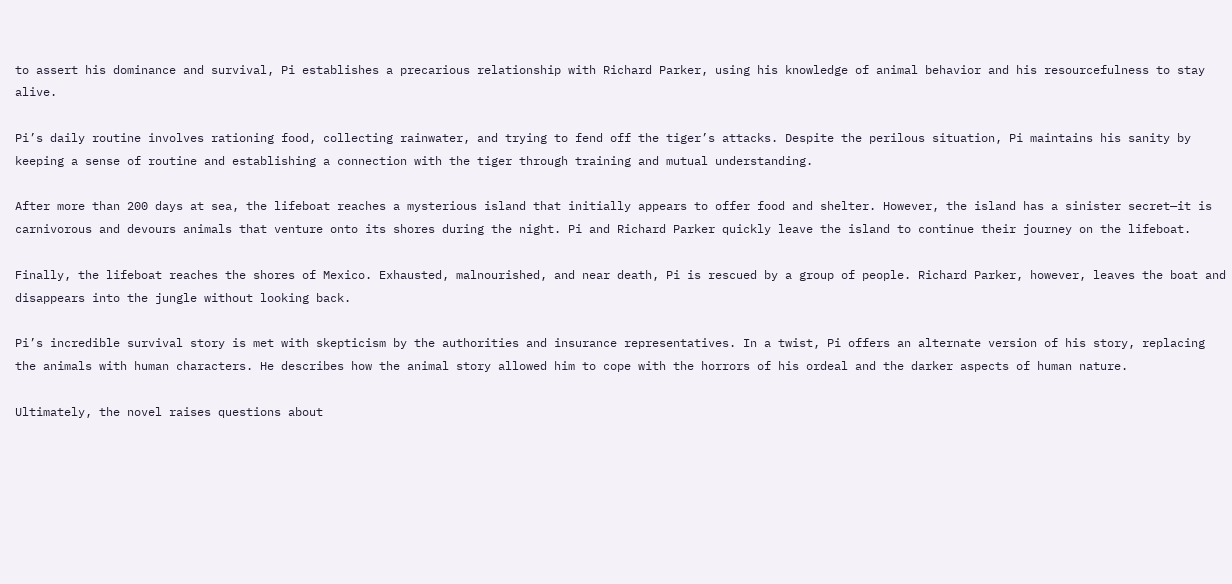to assert his dominance and survival, Pi establishes a precarious relationship with Richard Parker, using his knowledge of animal behavior and his resourcefulness to stay alive.

Pi’s daily routine involves rationing food, collecting rainwater, and trying to fend off the tiger’s attacks. Despite the perilous situation, Pi maintains his sanity by keeping a sense of routine and establishing a connection with the tiger through training and mutual understanding.

After more than 200 days at sea, the lifeboat reaches a mysterious island that initially appears to offer food and shelter. However, the island has a sinister secret—it is carnivorous and devours animals that venture onto its shores during the night. Pi and Richard Parker quickly leave the island to continue their journey on the lifeboat.

Finally, the lifeboat reaches the shores of Mexico. Exhausted, malnourished, and near death, Pi is rescued by a group of people. Richard Parker, however, leaves the boat and disappears into the jungle without looking back.

Pi’s incredible survival story is met with skepticism by the authorities and insurance representatives. In a twist, Pi offers an alternate version of his story, replacing the animals with human characters. He describes how the animal story allowed him to cope with the horrors of his ordeal and the darker aspects of human nature.

Ultimately, the novel raises questions about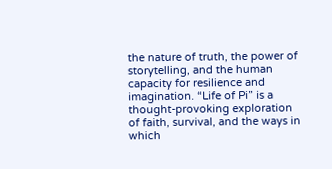the nature of truth, the power of storytelling, and the human capacity for resilience and imagination. “Life of Pi” is a thought-provoking exploration of faith, survival, and the ways in which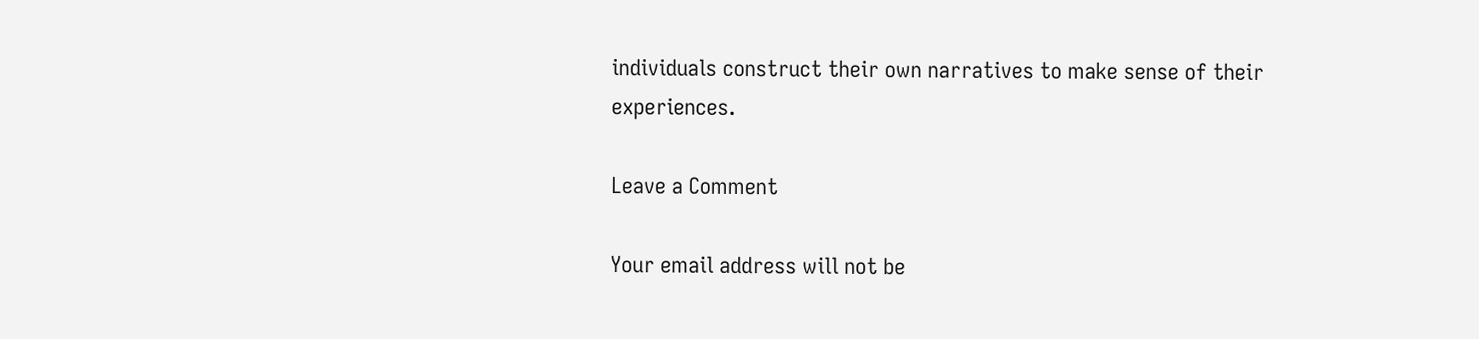individuals construct their own narratives to make sense of their experiences.

Leave a Comment

Your email address will not be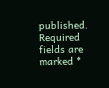published. Required fields are marked *